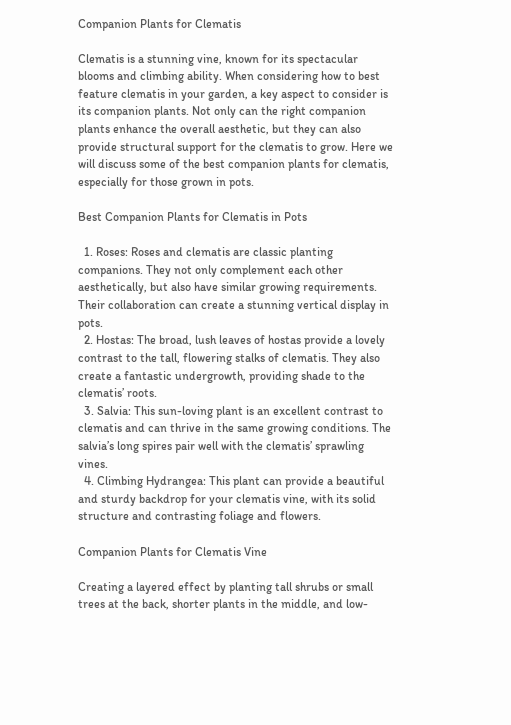Companion Plants for Clematis

Clematis is a stunning vine, known for its spectacular blooms and climbing ability. When considering how to best feature clematis in your garden, a key aspect to consider is its companion plants. Not only can the right companion plants enhance the overall aesthetic, but they can also provide structural support for the clematis to grow. Here we will discuss some of the best companion plants for clematis, especially for those grown in pots.

Best Companion Plants for Clematis in Pots

  1. Roses: Roses and clematis are classic planting companions. They not only complement each other aesthetically, but also have similar growing requirements. Their collaboration can create a stunning vertical display in pots.
  2. Hostas: The broad, lush leaves of hostas provide a lovely contrast to the tall, flowering stalks of clematis. They also create a fantastic undergrowth, providing shade to the clematis’ roots.
  3. Salvia: This sun-loving plant is an excellent contrast to clematis and can thrive in the same growing conditions. The salvia’s long spires pair well with the clematis’ sprawling vines.
  4. Climbing Hydrangea: This plant can provide a beautiful and sturdy backdrop for your clematis vine, with its solid structure and contrasting foliage and flowers.

Companion Plants for Clematis Vine

Creating a layered effect by planting tall shrubs or small trees at the back, shorter plants in the middle, and low-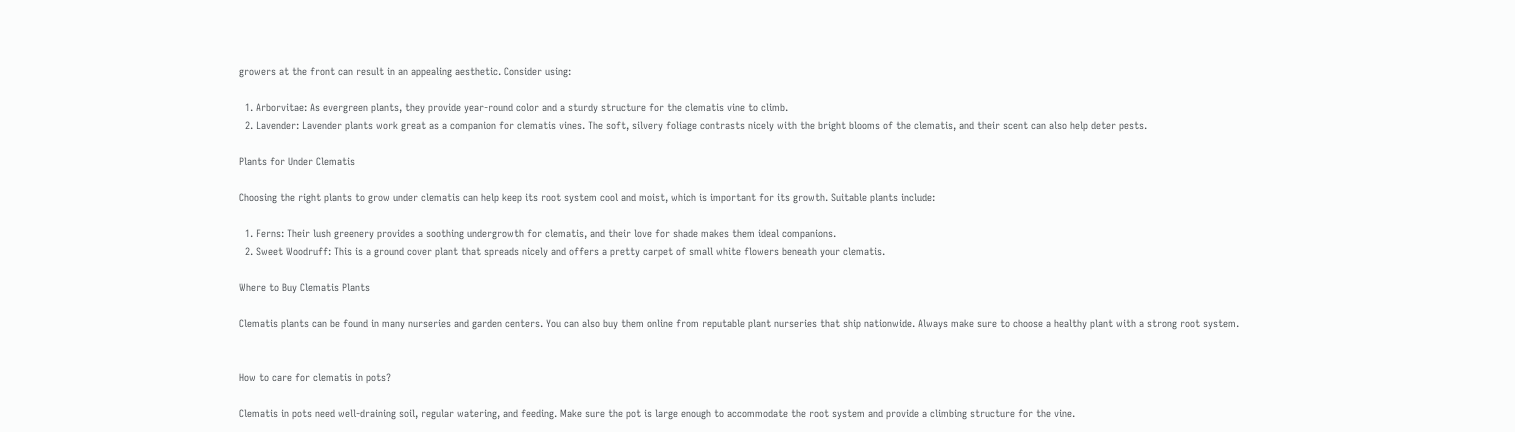growers at the front can result in an appealing aesthetic. Consider using:

  1. Arborvitae: As evergreen plants, they provide year-round color and a sturdy structure for the clematis vine to climb.
  2. Lavender: Lavender plants work great as a companion for clematis vines. The soft, silvery foliage contrasts nicely with the bright blooms of the clematis, and their scent can also help deter pests.

Plants for Under Clematis

Choosing the right plants to grow under clematis can help keep its root system cool and moist, which is important for its growth. Suitable plants include:

  1. Ferns: Their lush greenery provides a soothing undergrowth for clematis, and their love for shade makes them ideal companions.
  2. Sweet Woodruff: This is a ground cover plant that spreads nicely and offers a pretty carpet of small white flowers beneath your clematis.

Where to Buy Clematis Plants

Clematis plants can be found in many nurseries and garden centers. You can also buy them online from reputable plant nurseries that ship nationwide. Always make sure to choose a healthy plant with a strong root system.


How to care for clematis in pots?

Clematis in pots need well-draining soil, regular watering, and feeding. Make sure the pot is large enough to accommodate the root system and provide a climbing structure for the vine.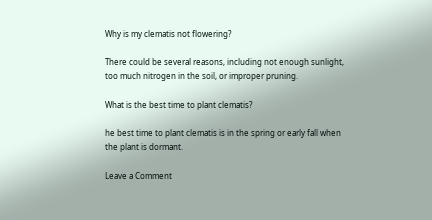Why is my clematis not flowering?

There could be several reasons, including not enough sunlight, too much nitrogen in the soil, or improper pruning.

What is the best time to plant clematis?

he best time to plant clematis is in the spring or early fall when the plant is dormant.

Leave a Comment